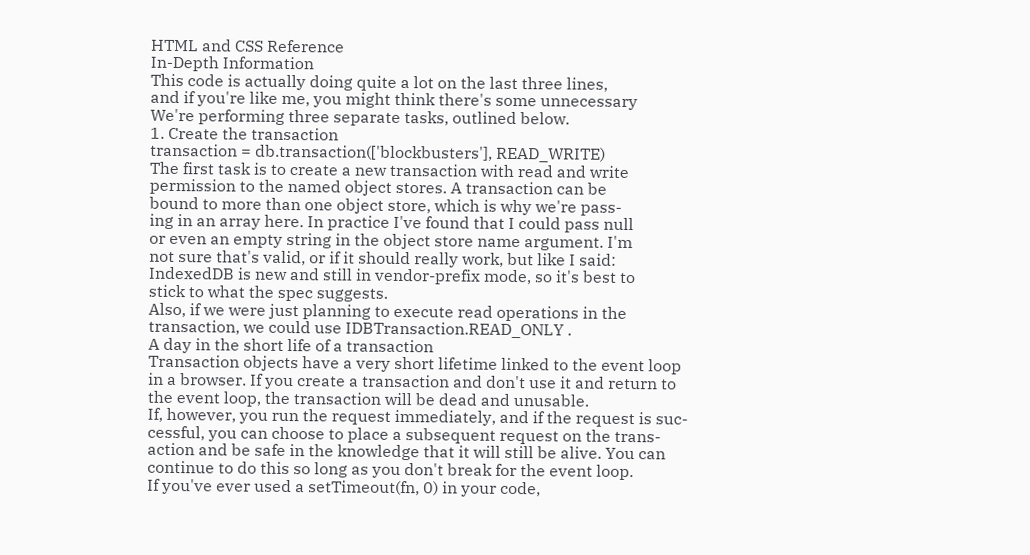HTML and CSS Reference
In-Depth Information
This code is actually doing quite a lot on the last three lines,
and if you're like me, you might think there's some unnecessary
We're performing three separate tasks, outlined below.
1. Create the transaction
transaction = db.transaction(['blockbusters'], READ_WRITE)
The first task is to create a new transaction with read and write
permission to the named object stores. A transaction can be
bound to more than one object store, which is why we're pass-
ing in an array here. In practice I've found that I could pass null
or even an empty string in the object store name argument. I'm
not sure that's valid, or if it should really work, but like I said:
IndexedDB is new and still in vendor-prefix mode, so it's best to
stick to what the spec suggests.
Also, if we were just planning to execute read operations in the
transaction, we could use IDBTransaction.READ_ONLY .
A day in the short life of a transaction
Transaction objects have a very short lifetime linked to the event loop
in a browser. If you create a transaction and don't use it and return to
the event loop, the transaction will be dead and unusable.
If, however, you run the request immediately, and if the request is suc-
cessful, you can choose to place a subsequent request on the trans-
action and be safe in the knowledge that it will still be alive. You can
continue to do this so long as you don't break for the event loop.
If you've ever used a setTimeout(fn, 0) in your code,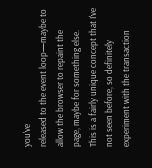you've
released to the event loop—maybe to allow the browser to repaint the
page, maybe for something else.
This is a fairly unique concept that I've not seen before, so definitely
experiment with the transaction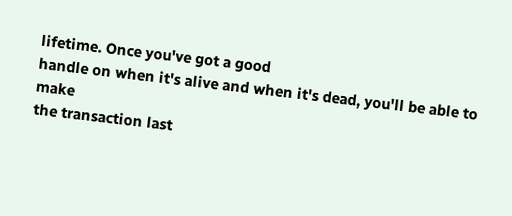lifetime. Once you've got a good
handle on when it's alive and when it's dead, you'll be able to make
the transaction last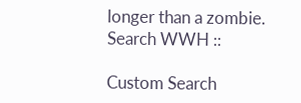longer than a zombie.
Search WWH ::

Custom Search